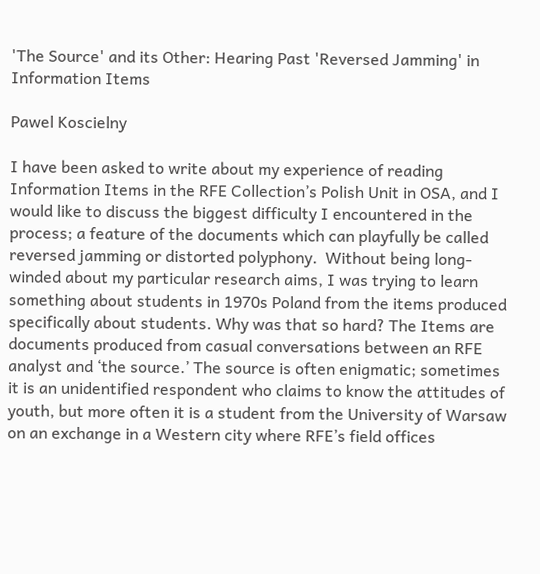'The Source' and its Other: Hearing Past 'Reversed Jamming' in Information Items

Pawel Koscielny

I have been asked to write about my experience of reading Information Items in the RFE Collection’s Polish Unit in OSA, and I would like to discuss the biggest difficulty I encountered in the process; a feature of the documents which can playfully be called reversed jamming or distorted polyphony.  Without being long-winded about my particular research aims, I was trying to learn something about students in 1970s Poland from the items produced specifically about students. Why was that so hard? The Items are documents produced from casual conversations between an RFE analyst and ‘the source.’ The source is often enigmatic; sometimes it is an unidentified respondent who claims to know the attitudes of youth, but more often it is a student from the University of Warsaw on an exchange in a Western city where RFE’s field offices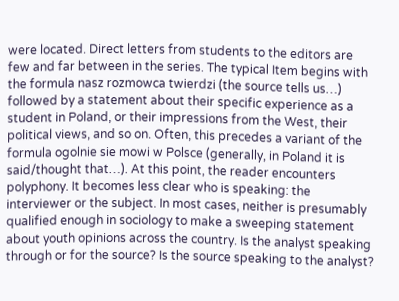were located. Direct letters from students to the editors are few and far between in the series. The typical Item begins with the formula nasz rozmowca twierdzi (the source tells us…) followed by a statement about their specific experience as a student in Poland, or their impressions from the West, their political views, and so on. Often, this precedes a variant of the formula ogolnie sie mowi w Polsce (generally, in Poland it is said/thought that…). At this point, the reader encounters polyphony. It becomes less clear who is speaking: the interviewer or the subject. In most cases, neither is presumably qualified enough in sociology to make a sweeping statement about youth opinions across the country. Is the analyst speaking through or for the source? Is the source speaking to the analyst?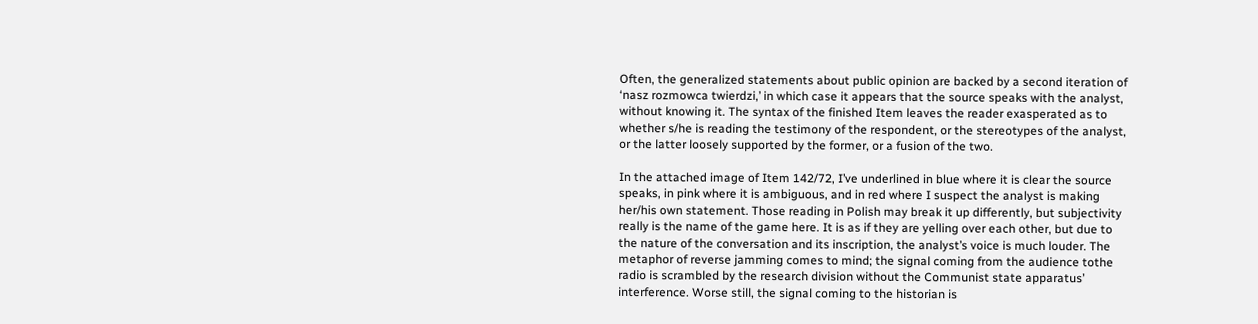Often, the generalized statements about public opinion are backed by a second iteration of ‘nasz rozmowca twierdzi,’ in which case it appears that the source speaks with the analyst, without knowing it. The syntax of the finished Item leaves the reader exasperated as to whether s/he is reading the testimony of the respondent, or the stereotypes of the analyst, or the latter loosely supported by the former, or a fusion of the two.

In the attached image of Item 142/72, I’ve underlined in blue where it is clear the source speaks, in pink where it is ambiguous, and in red where I suspect the analyst is making her/his own statement. Those reading in Polish may break it up differently, but subjectivity really is the name of the game here. It is as if they are yelling over each other, but due to the nature of the conversation and its inscription, the analyst’s voice is much louder. The metaphor of reverse jamming comes to mind; the signal coming from the audience tothe radio is scrambled by the research division without the Communist state apparatus’ interference. Worse still, the signal coming to the historian is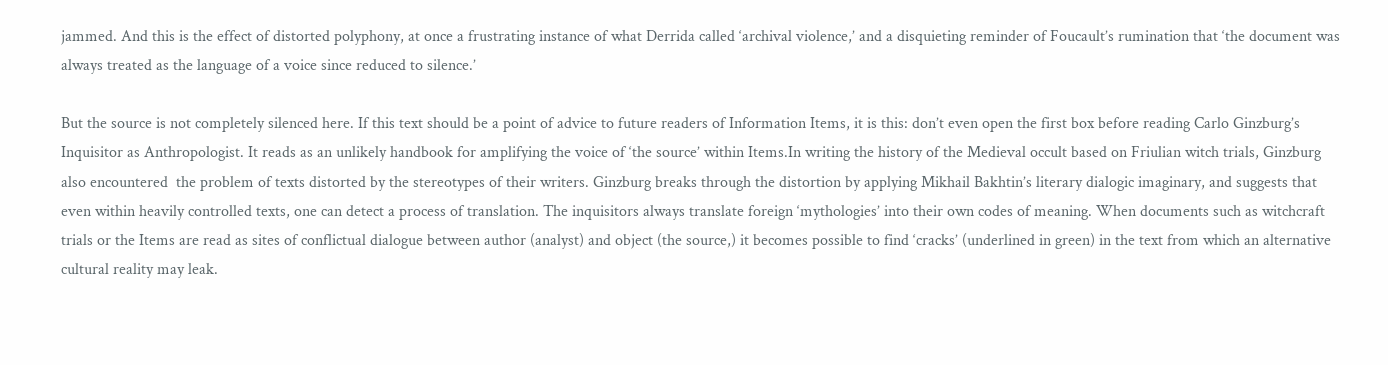jammed. And this is the effect of distorted polyphony, at once a frustrating instance of what Derrida called ‘archival violence,’ and a disquieting reminder of Foucault’s rumination that ‘the document was always treated as the language of a voice since reduced to silence.’

But the source is not completely silenced here. If this text should be a point of advice to future readers of Information Items, it is this: don’t even open the first box before reading Carlo Ginzburg’s Inquisitor as Anthropologist. It reads as an unlikely handbook for amplifying the voice of ‘the source’ within Items.In writing the history of the Medieval occult based on Friulian witch trials, Ginzburg also encountered  the problem of texts distorted by the stereotypes of their writers. Ginzburg breaks through the distortion by applying Mikhail Bakhtin’s literary dialogic imaginary, and suggests that even within heavily controlled texts, one can detect a process of translation. The inquisitors always translate foreign ‘mythologies’ into their own codes of meaning. When documents such as witchcraft trials or the Items are read as sites of conflictual dialogue between author (analyst) and object (the source,) it becomes possible to find ‘cracks’ (underlined in green) in the text from which an alternative cultural reality may leak.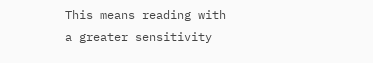This means reading with a greater sensitivity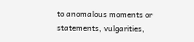to anomalous moments or statements, vulgarities,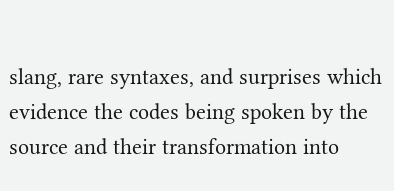slang, rare syntaxes, and surprises which evidence the codes being spoken by the source and their transformation into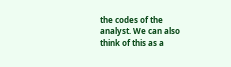the codes of the analyst. We can also think of this as a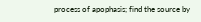process of apophasis; find the source by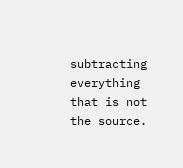subtracting everything that is not the source.